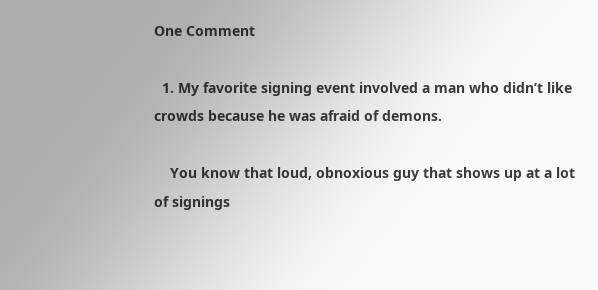One Comment

  1. My favorite signing event involved a man who didn’t like crowds because he was afraid of demons.

    You know that loud, obnoxious guy that shows up at a lot of signings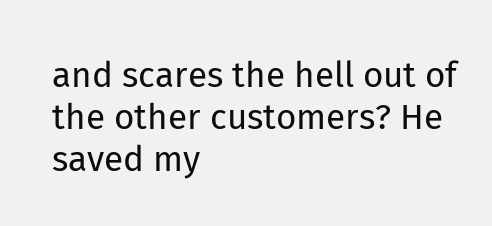and scares the hell out of the other customers? He saved my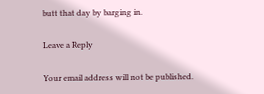butt that day by barging in.

Leave a Reply

Your email address will not be published.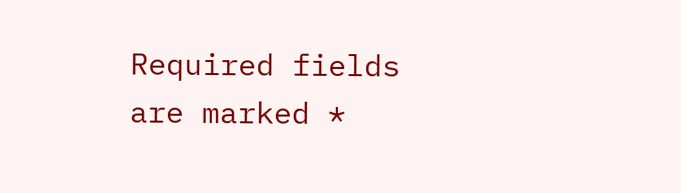Required fields are marked *